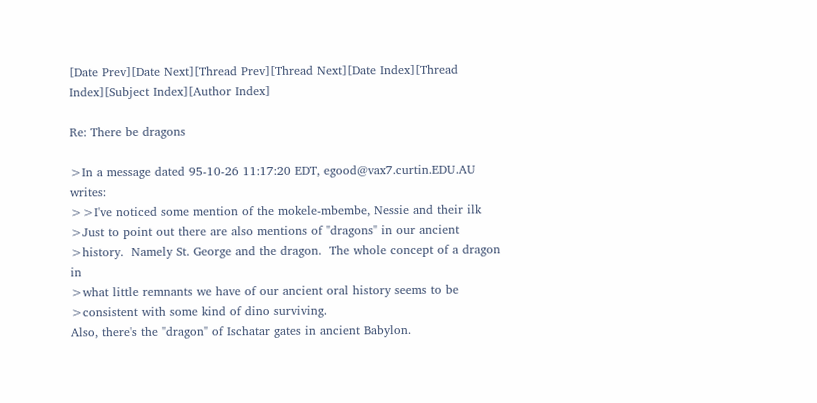[Date Prev][Date Next][Thread Prev][Thread Next][Date Index][Thread Index][Subject Index][Author Index]

Re: There be dragons

>In a message dated 95-10-26 11:17:20 EDT, egood@vax7.curtin.EDU.AU writes:
>>I've noticed some mention of the mokele-mbembe, Nessie and their ilk
>Just to point out there are also mentions of "dragons" in our ancient
>history.  Namely St. George and the dragon.  The whole concept of a dragon in
>what little remnants we have of our ancient oral history seems to be
>consistent with some kind of dino surviving.
Also, there's the "dragon" of Ischatar gates in ancient Babylon.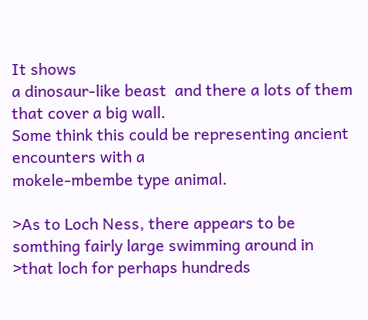It shows
a dinosaur-like beast  and there a lots of them that cover a big wall.
Some think this could be representing ancient encounters with a
mokele-mbembe type animal.

>As to Loch Ness, there appears to be somthing fairly large swimming around in
>that loch for perhaps hundreds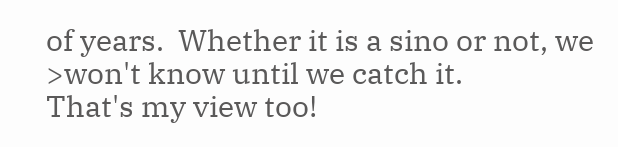of years.  Whether it is a sino or not, we
>won't know until we catch it.
That's my view too!